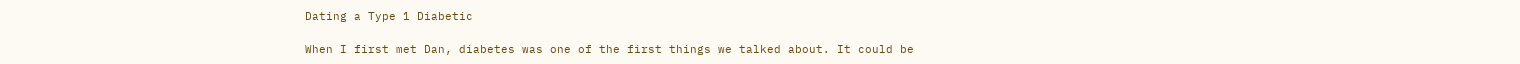Dating a Type 1 Diabetic

When I first met Dan, diabetes was one of the first things we talked about. It could be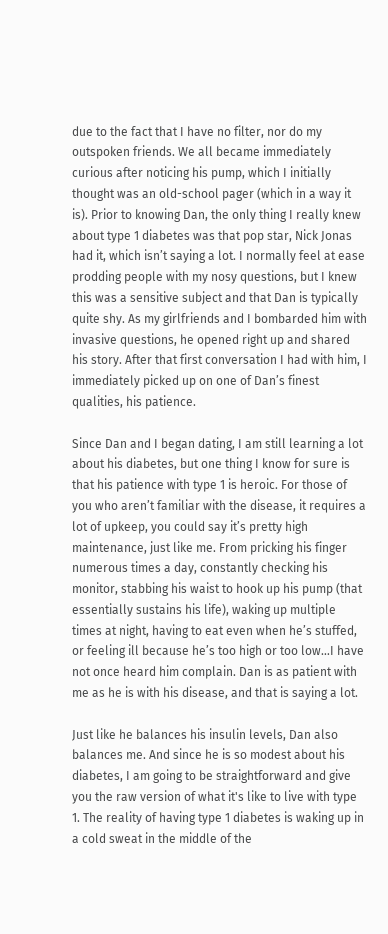due to the fact that I have no filter, nor do my outspoken friends. We all became immediately curious after noticing his pump, which I initially thought was an old-school pager (which in a way it is). Prior to knowing Dan, the only thing I really knew about type 1 diabetes was that pop star, Nick Jonas had it, which isn’t saying a lot. I normally feel at ease prodding people with my nosy questions, but I knew this was a sensitive subject and that Dan is typically quite shy. As my girlfriends and I bombarded him with invasive questions, he opened right up and shared his story. After that first conversation I had with him, I immediately picked up on one of Dan’s finest qualities, his patience.

Since Dan and I began dating, I am still learning a lot about his diabetes, but one thing I know for sure is that his patience with type 1 is heroic. For those of you who aren’t familiar with the disease, it requires a lot of upkeep, you could say it’s pretty high maintenance, just like me. From pricking his finger numerous times a day, constantly checking his monitor, stabbing his waist to hook up his pump (that essentially sustains his life), waking up multiple times at night, having to eat even when he’s stuffed, or feeling ill because he’s too high or too low…I have not once heard him complain. Dan is as patient with me as he is with his disease, and that is saying a lot.

Just like he balances his insulin levels, Dan also balances me. And since he is so modest about his diabetes, I am going to be straightforward and give you the raw version of what it's like to live with type 1. The reality of having type 1 diabetes is waking up in a cold sweat in the middle of the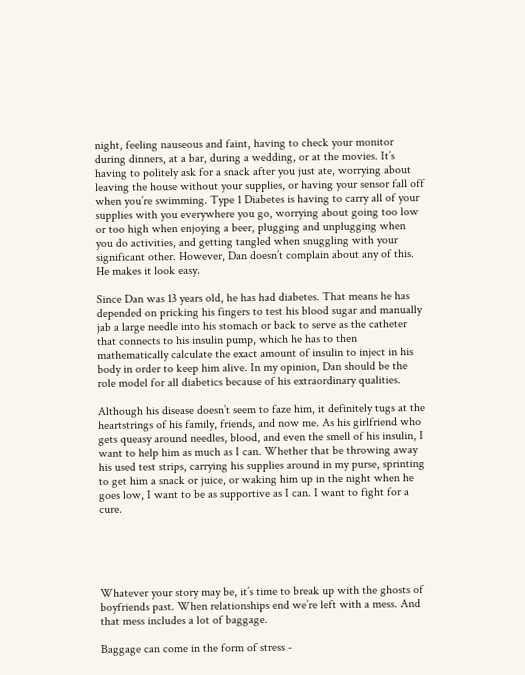night, feeling nauseous and faint, having to check your monitor during dinners, at a bar, during a wedding, or at the movies. It’s having to politely ask for a snack after you just ate, worrying about leaving the house without your supplies, or having your sensor fall off when you’re swimming. Type 1 Diabetes is having to carry all of your supplies with you everywhere you go, worrying about going too low or too high when enjoying a beer, plugging and unplugging when you do activities, and getting tangled when snuggling with your significant other. However, Dan doesn’t complain about any of this. He makes it look easy.

Since Dan was 13 years old, he has had diabetes. That means he has depended on pricking his fingers to test his blood sugar and manually jab a large needle into his stomach or back to serve as the catheter that connects to his insulin pump, which he has to then mathematically calculate the exact amount of insulin to inject in his body in order to keep him alive. In my opinion, Dan should be the role model for all diabetics because of his extraordinary qualities.

Although his disease doesn’t seem to faze him, it definitely tugs at the heartstrings of his family, friends, and now me. As his girlfriend who gets queasy around needles, blood, and even the smell of his insulin, I want to help him as much as I can. Whether that be throwing away his used test strips, carrying his supplies around in my purse, sprinting to get him a snack or juice, or waking him up in the night when he goes low, I want to be as supportive as I can. I want to fight for a cure.





Whatever your story may be, it’s time to break up with the ghosts of boyfriends past. When relationships end we’re left with a mess. And that mess includes a lot of baggage.

Baggage can come in the form of stress -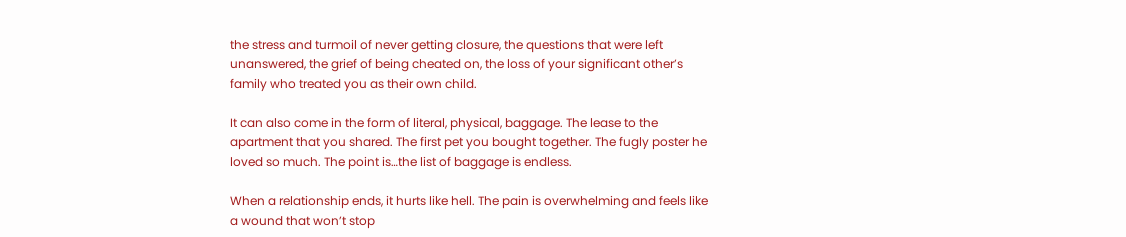the stress and turmoil of never getting closure, the questions that were left unanswered, the grief of being cheated on, the loss of your significant other’s family who treated you as their own child.

It can also come in the form of literal, physical, baggage. The lease to the apartment that you shared. The first pet you bought together. The fugly poster he loved so much. The point is…the list of baggage is endless.

When a relationship ends, it hurts like hell. The pain is overwhelming and feels like a wound that won’t stop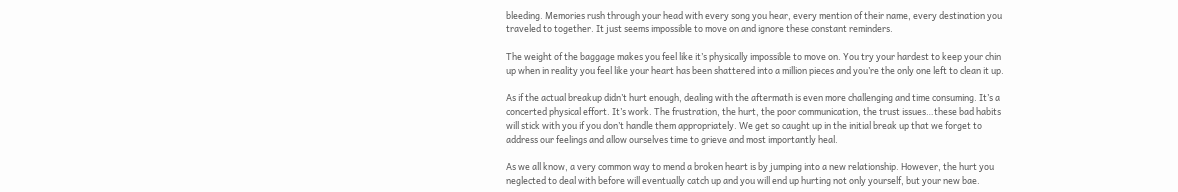bleeding. Memories rush through your head with every song you hear, every mention of their name, every destination you traveled to together. It just seems impossible to move on and ignore these constant reminders.

The weight of the baggage makes you feel like it’s physically impossible to move on. You try your hardest to keep your chin up when in reality you feel like your heart has been shattered into a million pieces and you’re the only one left to clean it up.

As if the actual breakup didn’t hurt enough, dealing with the aftermath is even more challenging and time consuming. It’s a concerted physical effort. It’s work. The frustration, the hurt, the poor communication, the trust issues…these bad habits will stick with you if you don’t handle them appropriately. We get so caught up in the initial break up that we forget to address our feelings and allow ourselves time to grieve and most importantly heal.

As we all know, a very common way to mend a broken heart is by jumping into a new relationship. However, the hurt you neglected to deal with before will eventually catch up and you will end up hurting not only yourself, but your new bae.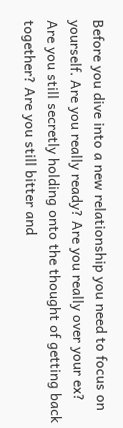Before you dive into a new relationship you need to focus on yourself. Are you really ready? Are you really over your ex? Are you still secretly holding onto the thought of getting back together? Are you still bitter and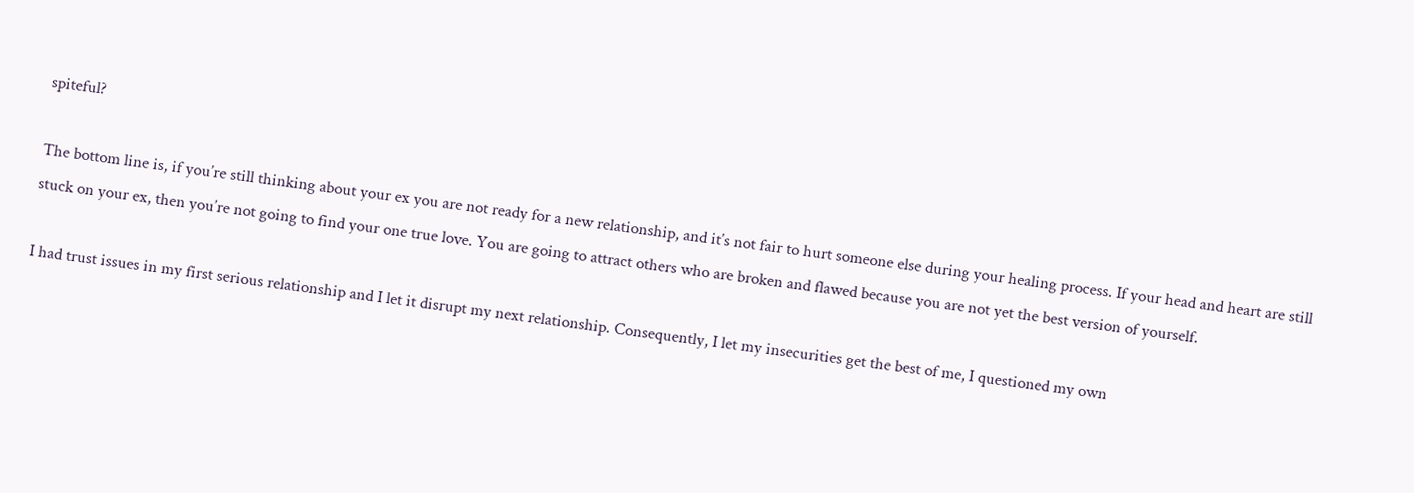spiteful?

The bottom line is, if you’re still thinking about your ex you are not ready for a new relationship, and it’s not fair to hurt someone else during your healing process. If your head and heart are still stuck on your ex, then you’re not going to find your one true love. You are going to attract others who are broken and flawed because you are not yet the best version of yourself.

I had trust issues in my first serious relationship and I let it disrupt my next relationship. Consequently, I let my insecurities get the best of me, I questioned my own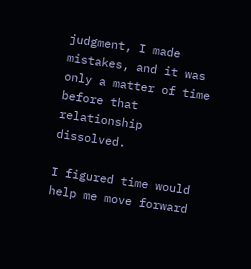judgment, I made mistakes, and it was only a matter of time before that relationship dissolved.

I figured time would help me move forward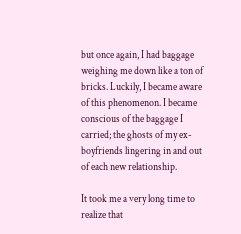but once again, I had baggage weighing me down like a ton of bricks. Luckily, I became aware of this phenomenon. I became conscious of the baggage I carried; the ghosts of my ex-boyfriends lingering in and out of each new relationship.

It took me a very long time to realize that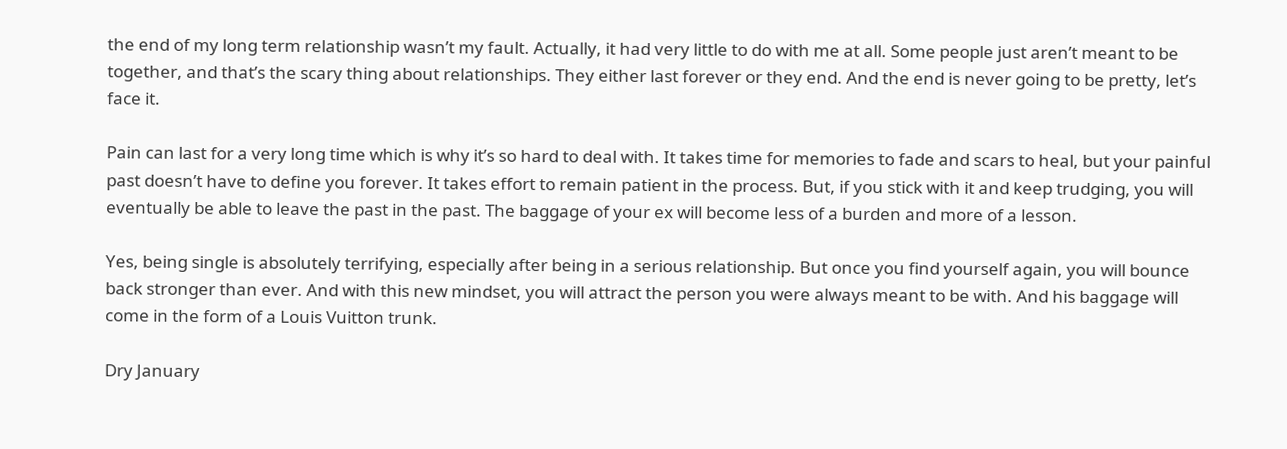the end of my long term relationship wasn’t my fault. Actually, it had very little to do with me at all. Some people just aren’t meant to be together, and that’s the scary thing about relationships. They either last forever or they end. And the end is never going to be pretty, let’s face it.

Pain can last for a very long time which is why it’s so hard to deal with. It takes time for memories to fade and scars to heal, but your painful past doesn’t have to define you forever. It takes effort to remain patient in the process. But, if you stick with it and keep trudging, you will eventually be able to leave the past in the past. The baggage of your ex will become less of a burden and more of a lesson.

Yes, being single is absolutely terrifying, especially after being in a serious relationship. But once you find yourself again, you will bounce back stronger than ever. And with this new mindset, you will attract the person you were always meant to be with. And his baggage will come in the form of a Louis Vuitton trunk.

Dry January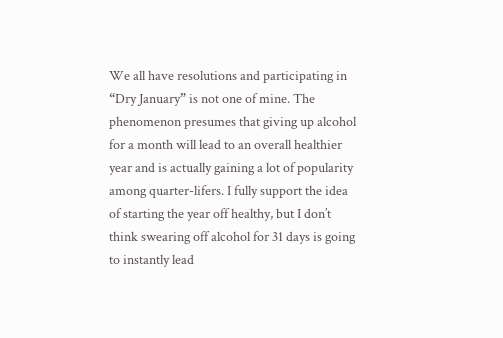We all have resolutions and participating in “Dry January” is not one of mine. The phenomenon presumes that giving up alcohol for a month will lead to an overall healthier year and is actually gaining a lot of popularity among quarter-lifers. I fully support the idea of starting the year off healthy, but I don’t think swearing off alcohol for 31 days is going to instantly lead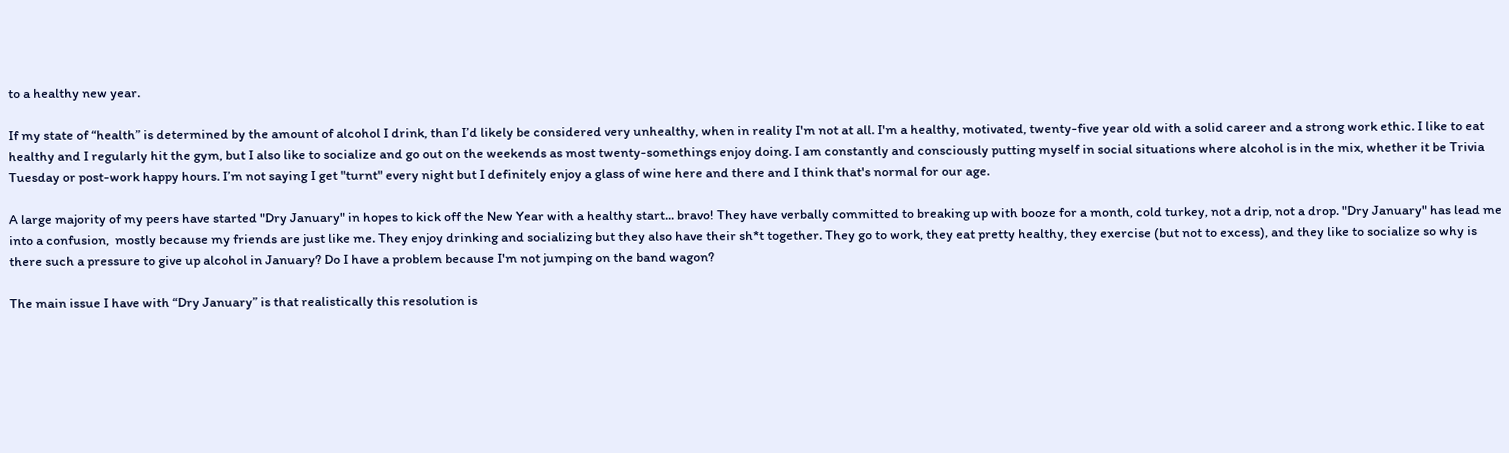to a healthy new year.

If my state of “health” is determined by the amount of alcohol I drink, than I’d likely be considered very unhealthy, when in reality I'm not at all. I'm a healthy, motivated, twenty-five year old with a solid career and a strong work ethic. I like to eat healthy and I regularly hit the gym, but I also like to socialize and go out on the weekends as most twenty-somethings enjoy doing. I am constantly and consciously putting myself in social situations where alcohol is in the mix, whether it be Trivia Tuesday or post-work happy hours. I’m not saying I get "turnt" every night but I definitely enjoy a glass of wine here and there and I think that's normal for our age.

A large majority of my peers have started "Dry January" in hopes to kick off the New Year with a healthy start... bravo! They have verbally committed to breaking up with booze for a month, cold turkey, not a drip, not a drop. "Dry January" has lead me into a confusion,  mostly because my friends are just like me. They enjoy drinking and socializing but they also have their sh*t together. They go to work, they eat pretty healthy, they exercise (but not to excess), and they like to socialize so why is there such a pressure to give up alcohol in January? Do I have a problem because I'm not jumping on the band wagon?

The main issue I have with “Dry January” is that realistically this resolution is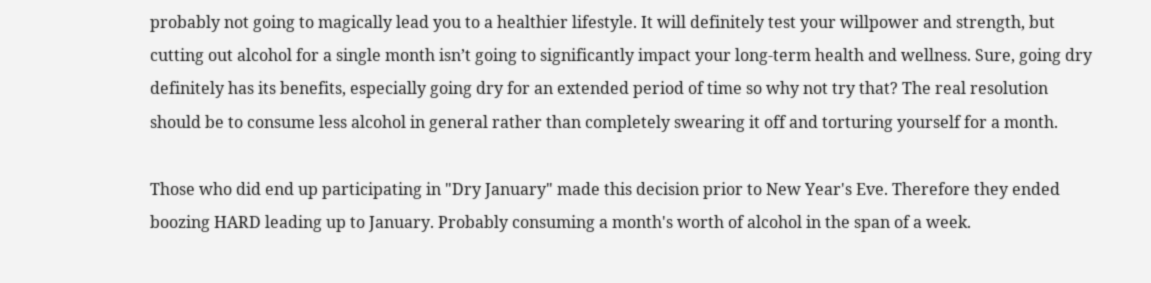probably not going to magically lead you to a healthier lifestyle. It will definitely test your willpower and strength, but cutting out alcohol for a single month isn’t going to significantly impact your long-term health and wellness. Sure, going dry definitely has its benefits, especially going dry for an extended period of time so why not try that? The real resolution should be to consume less alcohol in general rather than completely swearing it off and torturing yourself for a month.

Those who did end up participating in "Dry January" made this decision prior to New Year's Eve. Therefore they ended boozing HARD leading up to January. Probably consuming a month's worth of alcohol in the span of a week.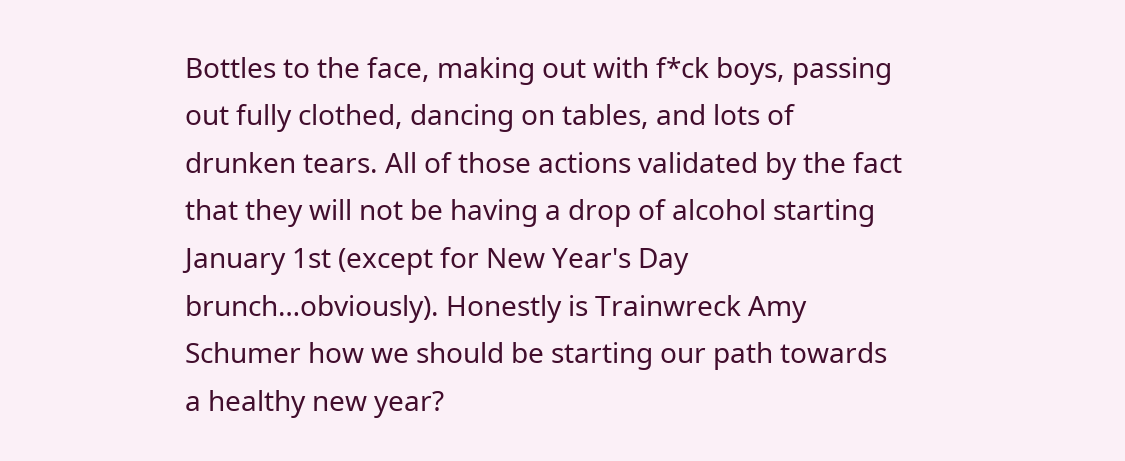Bottles to the face, making out with f*ck boys, passing out fully clothed, dancing on tables, and lots of drunken tears. All of those actions validated by the fact that they will not be having a drop of alcohol starting January 1st (except for New Year's Day brunch…obviously). Honestly is Trainwreck Amy Schumer how we should be starting our path towards a healthy new year?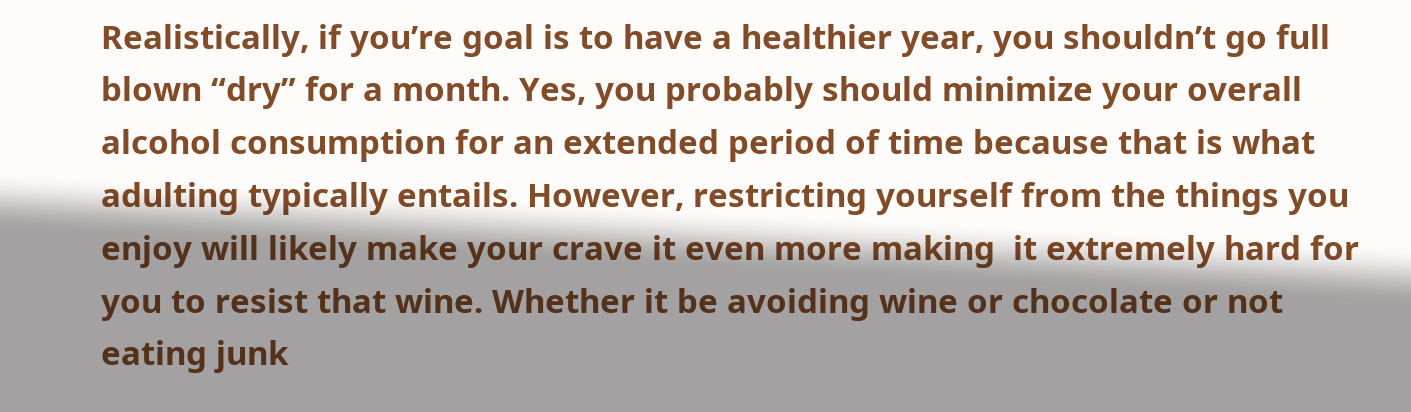Realistically, if you’re goal is to have a healthier year, you shouldn’t go full blown “dry” for a month. Yes, you probably should minimize your overall alcohol consumption for an extended period of time because that is what adulting typically entails. However, restricting yourself from the things you enjoy will likely make your crave it even more making  it extremely hard for you to resist that wine. Whether it be avoiding wine or chocolate or not eating junk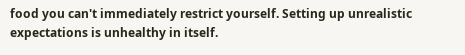food you can't immediately restrict yourself. Setting up unrealistic expectations is unhealthy in itself.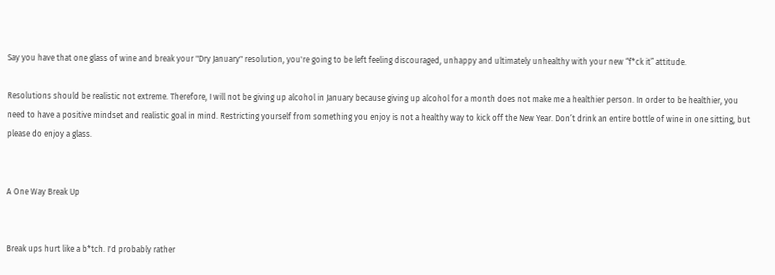Say you have that one glass of wine and break your "Dry January" resolution, you're going to be left feeling discouraged, unhappy and ultimately unhealthy with your new “f*ck it” attitude.

Resolutions should be realistic not extreme. Therefore, I will not be giving up alcohol in January because giving up alcohol for a month does not make me a healthier person. In order to be healthier, you need to have a positive mindset and realistic goal in mind. Restricting yourself from something you enjoy is not a healthy way to kick off the New Year. Don’t drink an entire bottle of wine in one sitting, but please do enjoy a glass.


A One Way Break Up


Break ups hurt like a b*tch. I'd probably rather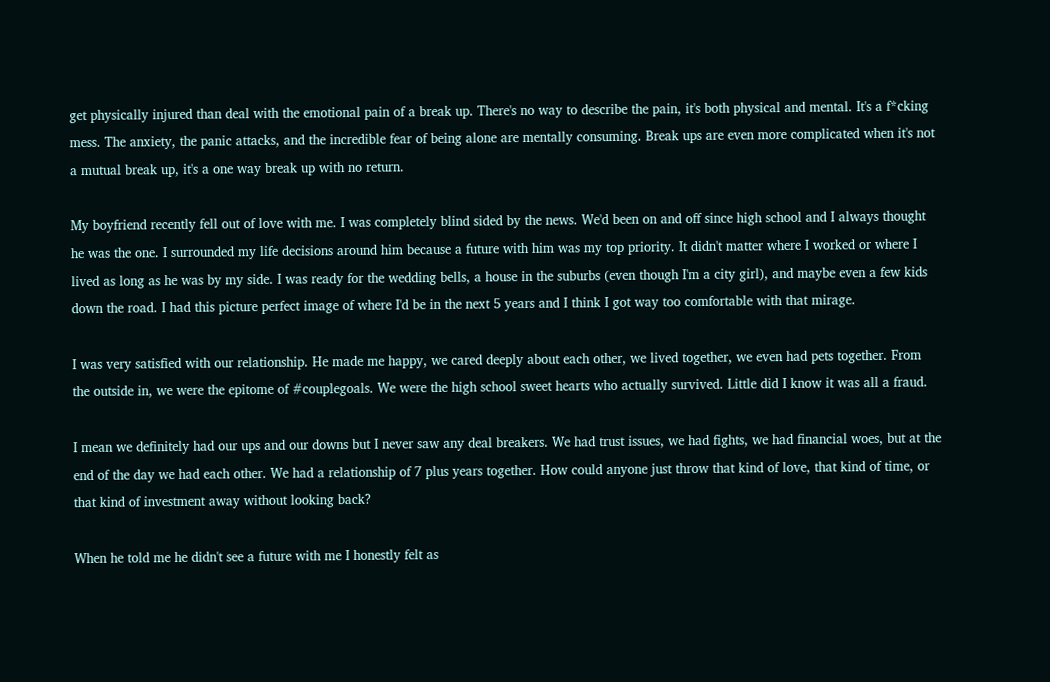get physically injured than deal with the emotional pain of a break up. There's no way to describe the pain, it's both physical and mental. It's a f*cking mess. The anxiety, the panic attacks, and the incredible fear of being alone are mentally consuming. Break ups are even more complicated when it's not a mutual break up, it's a one way break up with no return.

My boyfriend recently fell out of love with me. I was completely blind sided by the news. We'd been on and off since high school and I always thought he was the one. I surrounded my life decisions around him because a future with him was my top priority. It didn't matter where I worked or where I lived as long as he was by my side. I was ready for the wedding bells, a house in the suburbs (even though I'm a city girl), and maybe even a few kids down the road. I had this picture perfect image of where I'd be in the next 5 years and I think I got way too comfortable with that mirage.

I was very satisfied with our relationship. He made me happy, we cared deeply about each other, we lived together, we even had pets together. From the outside in, we were the epitome of #couplegoals. We were the high school sweet hearts who actually survived. Little did I know it was all a fraud.

I mean we definitely had our ups and our downs but I never saw any deal breakers. We had trust issues, we had fights, we had financial woes, but at the end of the day we had each other. We had a relationship of 7 plus years together. How could anyone just throw that kind of love, that kind of time, or that kind of investment away without looking back?

When he told me he didn't see a future with me I honestly felt as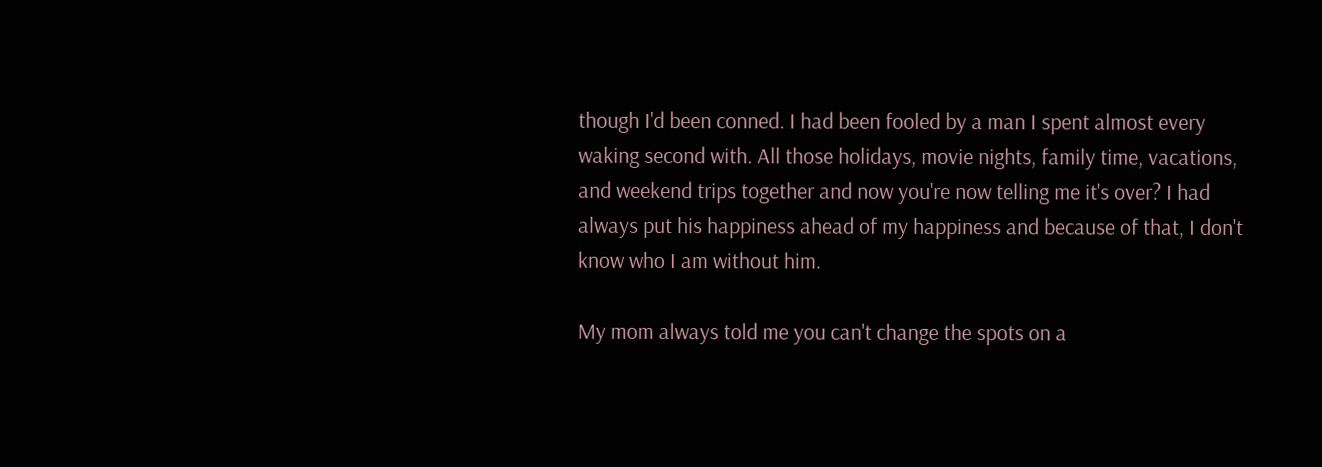though I'd been conned. I had been fooled by a man I spent almost every waking second with. All those holidays, movie nights, family time, vacations, and weekend trips together and now you're now telling me it's over? I had always put his happiness ahead of my happiness and because of that, I don't know who I am without him.

My mom always told me you can't change the spots on a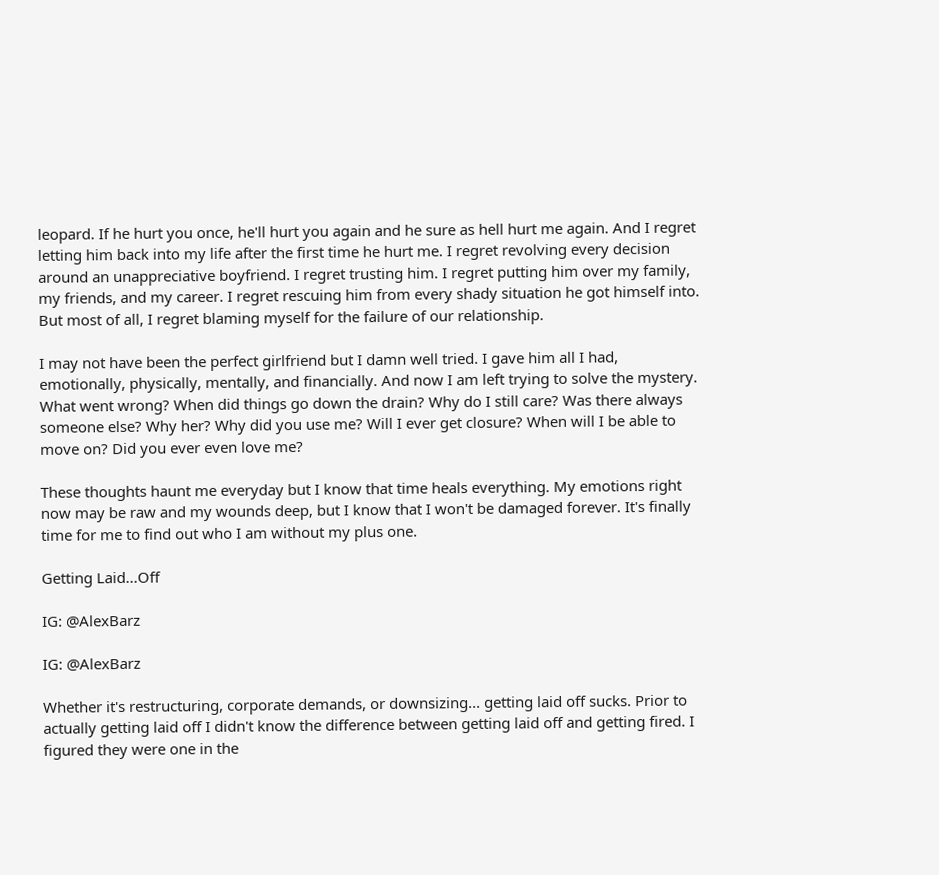leopard. If he hurt you once, he'll hurt you again and he sure as hell hurt me again. And I regret letting him back into my life after the first time he hurt me. I regret revolving every decision around an unappreciative boyfriend. I regret trusting him. I regret putting him over my family, my friends, and my career. I regret rescuing him from every shady situation he got himself into. But most of all, I regret blaming myself for the failure of our relationship.

I may not have been the perfect girlfriend but I damn well tried. I gave him all I had, emotionally, physically, mentally, and financially. And now I am left trying to solve the mystery. What went wrong? When did things go down the drain? Why do I still care? Was there always someone else? Why her? Why did you use me? Will I ever get closure? When will I be able to move on? Did you ever even love me?

These thoughts haunt me everyday but I know that time heals everything. My emotions right now may be raw and my wounds deep, but I know that I won't be damaged forever. It's finally time for me to find out who I am without my plus one.

Getting Laid...Off

IG: @AlexBarz

IG: @AlexBarz

Whether it's restructuring, corporate demands, or downsizing... getting laid off sucks. Prior to actually getting laid off I didn't know the difference between getting laid off and getting fired. I figured they were one in the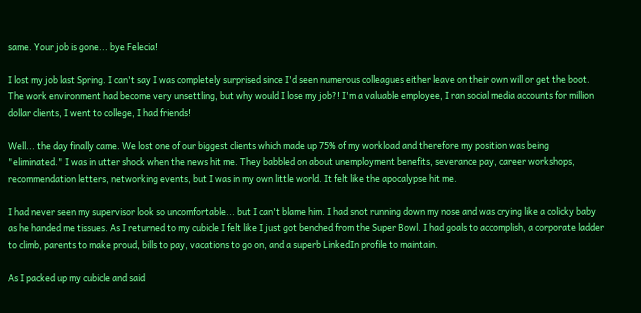same. Your job is gone... bye Felecia!

I lost my job last Spring. I can't say I was completely surprised since I'd seen numerous colleagues either leave on their own will or get the boot. The work environment had become very unsettling, but why would I lose my job?! I'm a valuable employee, I ran social media accounts for million dollar clients, I went to college, I had friends!

Well... the day finally came. We lost one of our biggest clients which made up 75% of my workload and therefore my position was being "eliminated." I was in utter shock when the news hit me. They babbled on about unemployment benefits, severance pay, career workshops, recommendation letters, networking events, but I was in my own little world. It felt like the apocalypse hit me.

I had never seen my supervisor look so uncomfortable... but I can't blame him. I had snot running down my nose and was crying like a colicky baby as he handed me tissues. As I returned to my cubicle I felt like I just got benched from the Super Bowl. I had goals to accomplish, a corporate ladder to climb, parents to make proud, bills to pay, vacations to go on, and a superb LinkedIn profile to maintain.

As I packed up my cubicle and said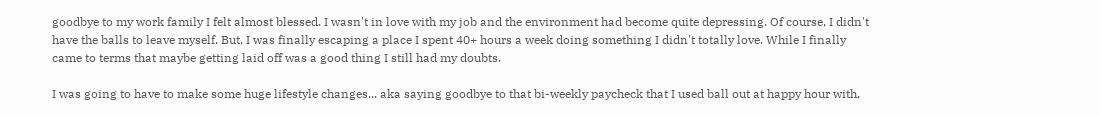goodbye to my work family I felt almost blessed. I wasn't in love with my job and the environment had become quite depressing. Of course, I didn't have the balls to leave myself. But, I was finally escaping a place I spent 40+ hours a week doing something I didn't totally love. While I finally came to terms that maybe getting laid off was a good thing I still had my doubts.

I was going to have to make some huge lifestyle changes... aka saying goodbye to that bi-weekly paycheck that I used ball out at happy hour with,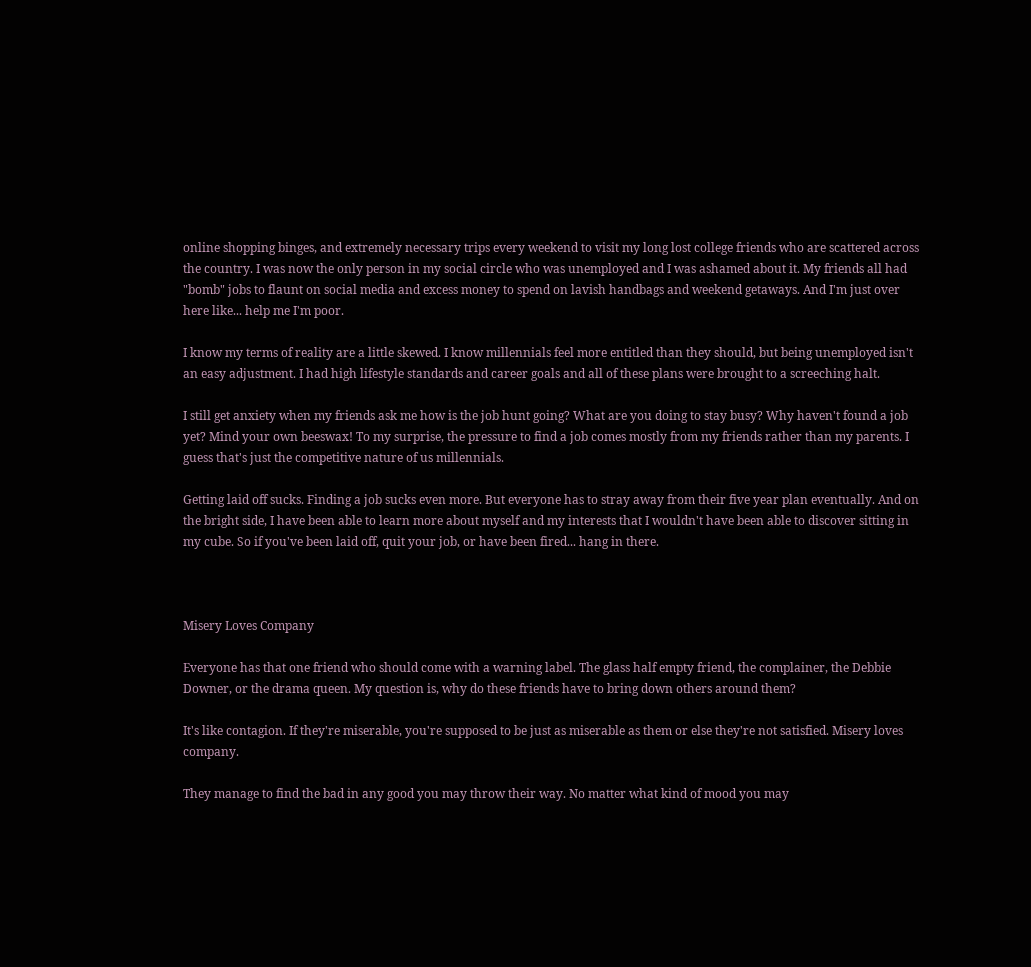online shopping binges, and extremely necessary trips every weekend to visit my long lost college friends who are scattered across the country. I was now the only person in my social circle who was unemployed and I was ashamed about it. My friends all had "bomb" jobs to flaunt on social media and excess money to spend on lavish handbags and weekend getaways. And I'm just over here like... help me I'm poor.

I know my terms of reality are a little skewed. I know millennials feel more entitled than they should, but being unemployed isn't an easy adjustment. I had high lifestyle standards and career goals and all of these plans were brought to a screeching halt.

I still get anxiety when my friends ask me how is the job hunt going? What are you doing to stay busy? Why haven't found a job yet? Mind your own beeswax! To my surprise, the pressure to find a job comes mostly from my friends rather than my parents. I guess that's just the competitive nature of us millennials.

Getting laid off sucks. Finding a job sucks even more. But everyone has to stray away from their five year plan eventually. And on the bright side, I have been able to learn more about myself and my interests that I wouldn't have been able to discover sitting in my cube. So if you've been laid off, quit your job, or have been fired... hang in there.



Misery Loves Company

Everyone has that one friend who should come with a warning label. The glass half empty friend, the complainer, the Debbie Downer, or the drama queen. My question is, why do these friends have to bring down others around them?

It's like contagion. If they're miserable, you're supposed to be just as miserable as them or else they're not satisfied. Misery loves company.

They manage to find the bad in any good you may throw their way. No matter what kind of mood you may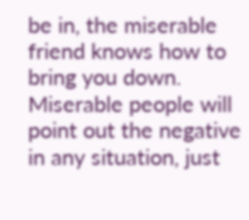be in, the miserable friend knows how to bring you down. Miserable people will point out the negative in any situation, just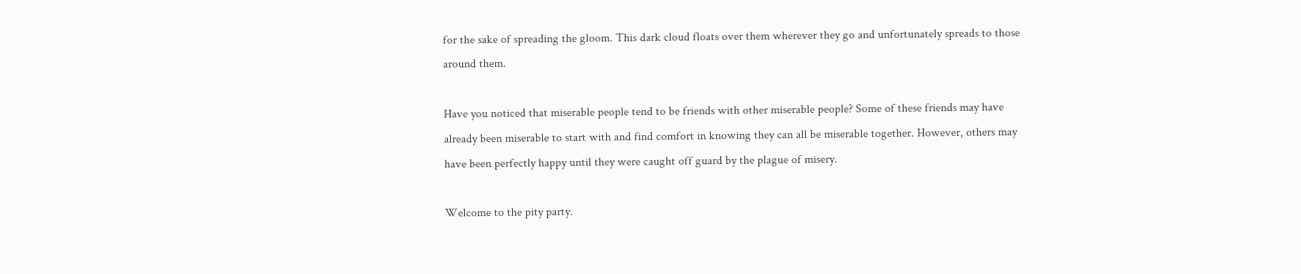for the sake of spreading the gloom. This dark cloud floats over them wherever they go and unfortunately spreads to those around them.

Have you noticed that miserable people tend to be friends with other miserable people? Some of these friends may have already been miserable to start with and find comfort in knowing they can all be miserable together. However, others may have been perfectly happy until they were caught off guard by the plague of misery.

Welcome to the pity party.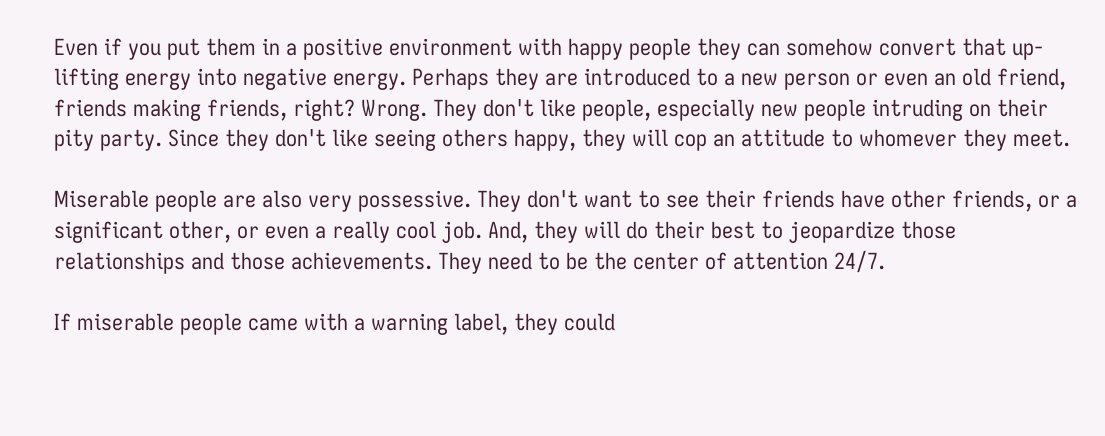Even if you put them in a positive environment with happy people they can somehow convert that up-lifting energy into negative energy. Perhaps they are introduced to a new person or even an old friend, friends making friends, right? Wrong. They don't like people, especially new people intruding on their pity party. Since they don't like seeing others happy, they will cop an attitude to whomever they meet.

Miserable people are also very possessive. They don't want to see their friends have other friends, or a significant other, or even a really cool job. And, they will do their best to jeopardize those relationships and those achievements. They need to be the center of attention 24/7.

If miserable people came with a warning label, they could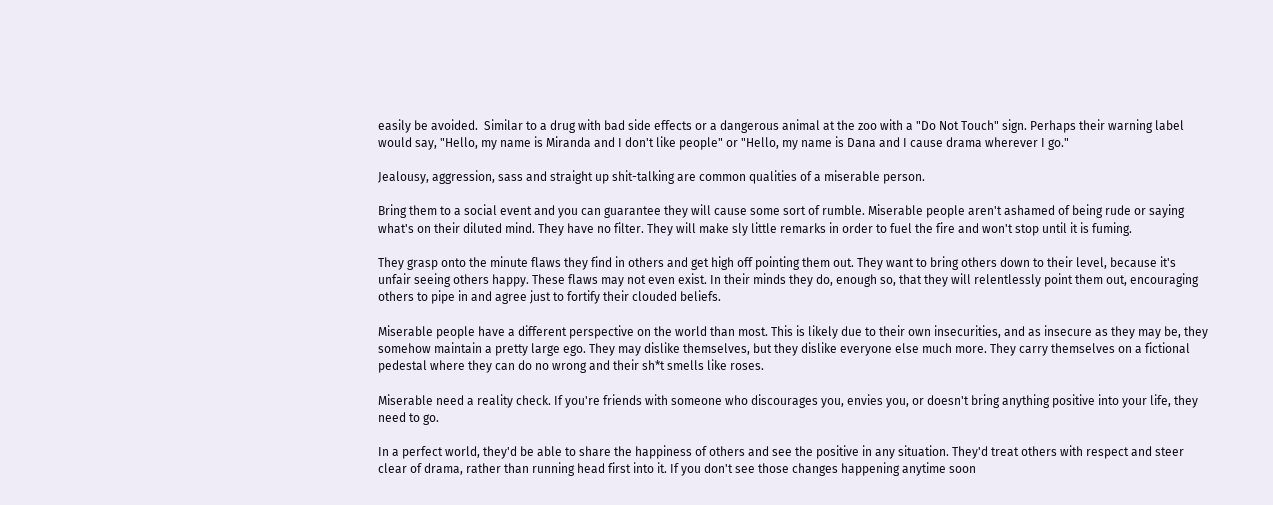easily be avoided.  Similar to a drug with bad side effects or a dangerous animal at the zoo with a "Do Not Touch" sign. Perhaps their warning label would say, "Hello, my name is Miranda and I don't like people" or "Hello, my name is Dana and I cause drama wherever I go."

Jealousy, aggression, sass and straight up shit-talking are common qualities of a miserable person.

Bring them to a social event and you can guarantee they will cause some sort of rumble. Miserable people aren't ashamed of being rude or saying what's on their diluted mind. They have no filter. They will make sly little remarks in order to fuel the fire and won't stop until it is fuming.

They grasp onto the minute flaws they find in others and get high off pointing them out. They want to bring others down to their level, because it's unfair seeing others happy. These flaws may not even exist. In their minds they do, enough so, that they will relentlessly point them out, encouraging others to pipe in and agree just to fortify their clouded beliefs.

Miserable people have a different perspective on the world than most. This is likely due to their own insecurities, and as insecure as they may be, they somehow maintain a pretty large ego. They may dislike themselves, but they dislike everyone else much more. They carry themselves on a fictional pedestal where they can do no wrong and their sh*t smells like roses.

Miserable need a reality check. If you're friends with someone who discourages you, envies you, or doesn't bring anything positive into your life, they need to go.

In a perfect world, they'd be able to share the happiness of others and see the positive in any situation. They'd treat others with respect and steer clear of drama, rather than running head first into it. If you don't see those changes happening anytime soon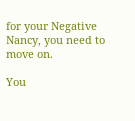for your Negative Nancy, you need to move on.

You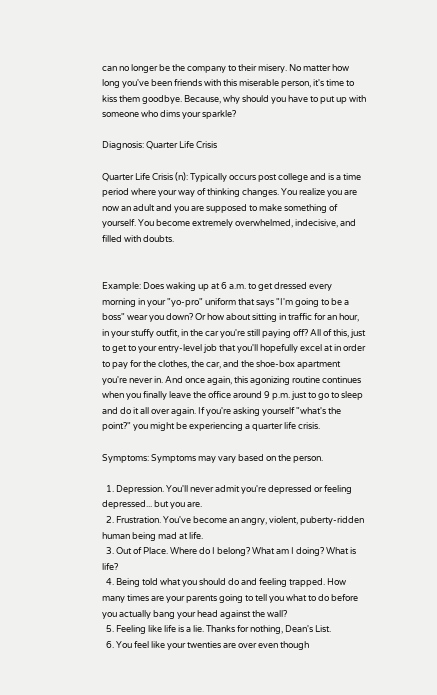can no longer be the company to their misery. No matter how long you've been friends with this miserable person, it's time to kiss them goodbye. Because, why should you have to put up with someone who dims your sparkle?

Diagnosis: Quarter Life Crisis

Quarter Life Crisis (n): Typically occurs post college and is a time period where your way of thinking changes. You realize you are now an adult and you are supposed to make something of yourself. You become extremely overwhelmed, indecisive, and filled with doubts.


Example: Does waking up at 6 a.m. to get dressed every morning in your "yo-pro" uniform that says "I'm going to be a boss" wear you down? Or how about sitting in traffic for an hour, in your stuffy outfit, in the car you're still paying off? All of this, just to get to your entry-level job that you'll hopefully excel at in order to pay for the clothes, the car, and the shoe-box apartment you're never in. And once again, this agonizing routine continues when you finally leave the office around 9 p.m. just to go to sleep and do it all over again. If you're asking yourself "what's the point?" you might be experiencing a quarter life crisis.

Symptoms: Symptoms may vary based on the person.

  1. Depression. You'll never admit you're depressed or feeling depressed... but you are.
  2. Frustration. You've become an angry, violent, puberty-ridden human being mad at life.
  3. Out of Place. Where do I belong? What am I doing? What is life?
  4. Being told what you should do and feeling trapped. How many times are your parents going to tell you what to do before you actually bang your head against the wall?
  5. Feeling like life is a lie. Thanks for nothing, Dean's List.
  6. You feel like your twenties are over even though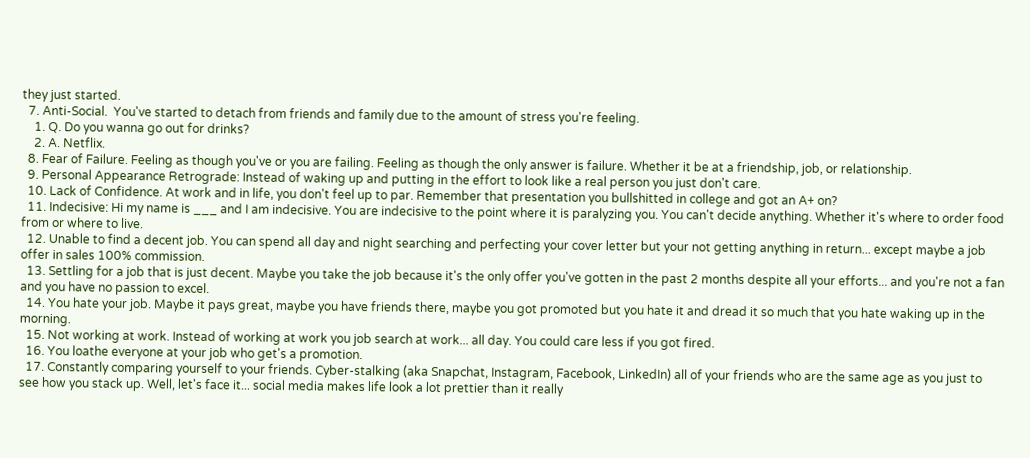they just started.
  7. Anti-Social.  You've started to detach from friends and family due to the amount of stress you're feeling.
    1. Q. Do you wanna go out for drinks?
    2. A. Netflix.
  8. Fear of Failure. Feeling as though you've or you are failing. Feeling as though the only answer is failure. Whether it be at a friendship, job, or relationship.
  9. Personal Appearance Retrograde: Instead of waking up and putting in the effort to look like a real person you just don't care.
  10. Lack of Confidence. At work and in life, you don't feel up to par. Remember that presentation you bullshitted in college and got an A+ on?
  11. Indecisive: Hi my name is ___ and I am indecisive. You are indecisive to the point where it is paralyzing you. You can't decide anything. Whether it's where to order food from or where to live.
  12. Unable to find a decent job. You can spend all day and night searching and perfecting your cover letter but your not getting anything in return... except maybe a job offer in sales 100% commission.
  13. Settling for a job that is just decent. Maybe you take the job because it's the only offer you've gotten in the past 2 months despite all your efforts... and you're not a fan and you have no passion to excel.
  14. You hate your job. Maybe it pays great, maybe you have friends there, maybe you got promoted but you hate it and dread it so much that you hate waking up in the morning.
  15. Not working at work. Instead of working at work you job search at work... all day. You could care less if you got fired.
  16. You loathe everyone at your job who get's a promotion.
  17. Constantly comparing yourself to your friends. Cyber-stalking (aka Snapchat, Instagram, Facebook, LinkedIn) all of your friends who are the same age as you just to see how you stack up. Well, let's face it... social media makes life look a lot prettier than it really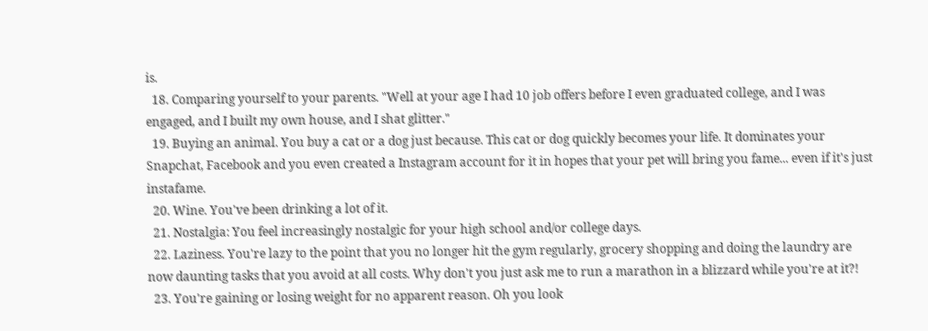is.
  18. Comparing yourself to your parents. "Well at your age I had 10 job offers before I even graduated college, and I was engaged, and I built my own house, and I shat glitter."
  19. Buying an animal. You buy a cat or a dog just because. This cat or dog quickly becomes your life. It dominates your Snapchat, Facebook and you even created a Instagram account for it in hopes that your pet will bring you fame... even if it's just instafame.
  20. Wine. You've been drinking a lot of it.
  21. Nostalgia: You feel increasingly nostalgic for your high school and/or college days.
  22. Laziness. You're lazy to the point that you no longer hit the gym regularly, grocery shopping and doing the laundry are now daunting tasks that you avoid at all costs. Why don't you just ask me to run a marathon in a blizzard while you're at it?!
  23. You're gaining or losing weight for no apparent reason. Oh you look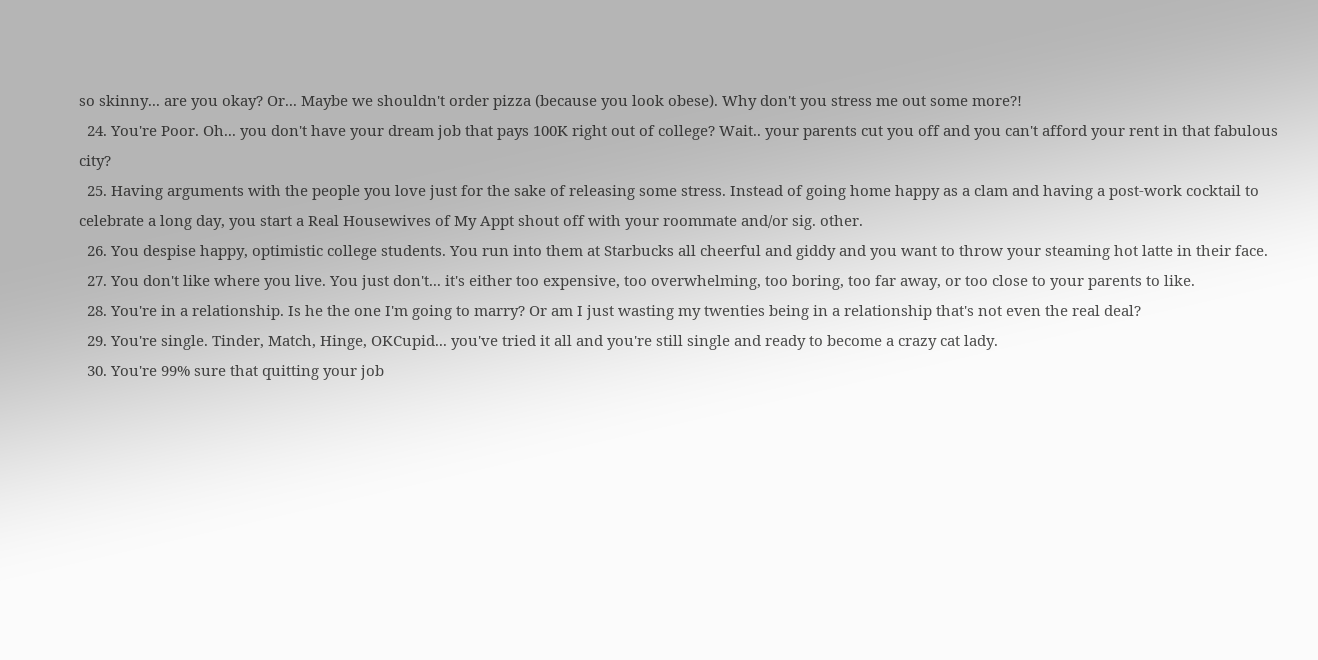so skinny... are you okay? Or... Maybe we shouldn't order pizza (because you look obese). Why don't you stress me out some more?!
  24. You're Poor. Oh... you don't have your dream job that pays 100K right out of college? Wait.. your parents cut you off and you can't afford your rent in that fabulous city?
  25. Having arguments with the people you love just for the sake of releasing some stress. Instead of going home happy as a clam and having a post-work cocktail to celebrate a long day, you start a Real Housewives of My Appt shout off with your roommate and/or sig. other.
  26. You despise happy, optimistic college students. You run into them at Starbucks all cheerful and giddy and you want to throw your steaming hot latte in their face.
  27. You don't like where you live. You just don't... it's either too expensive, too overwhelming, too boring, too far away, or too close to your parents to like.
  28. You're in a relationship. Is he the one I'm going to marry? Or am I just wasting my twenties being in a relationship that's not even the real deal?
  29. You're single. Tinder, Match, Hinge, OKCupid... you've tried it all and you're still single and ready to become a crazy cat lady.
  30. You're 99% sure that quitting your job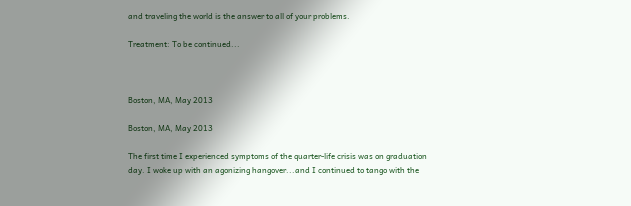and traveling the world is the answer to all of your problems.

Treatment: To be continued...



Boston, MA, May 2013

Boston, MA, May 2013

The first time I experienced symptoms of the quarter-life crisis was on graduation day. I woke up with an agonizing hangover...and I continued to tango with the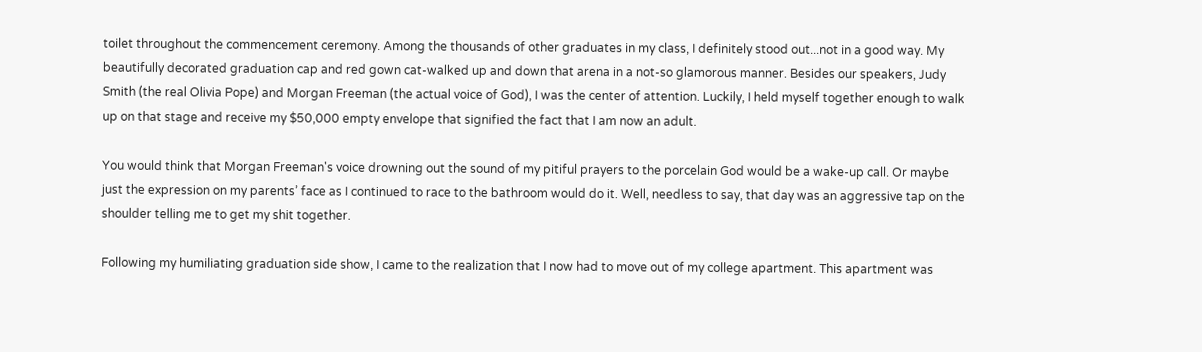toilet throughout the commencement ceremony. Among the thousands of other graduates in my class, I definitely stood out...not in a good way. My beautifully decorated graduation cap and red gown cat-walked up and down that arena in a not-so glamorous manner. Besides our speakers, Judy Smith (the real Olivia Pope) and Morgan Freeman (the actual voice of God), I was the center of attention. Luckily, I held myself together enough to walk up on that stage and receive my $50,000 empty envelope that signified the fact that I am now an adult.

You would think that Morgan Freeman's voice drowning out the sound of my pitiful prayers to the porcelain God would be a wake-up call. Or maybe just the expression on my parents’ face as I continued to race to the bathroom would do it. Well, needless to say, that day was an aggressive tap on the shoulder telling me to get my shit together.

Following my humiliating graduation side show, I came to the realization that I now had to move out of my college apartment. This apartment was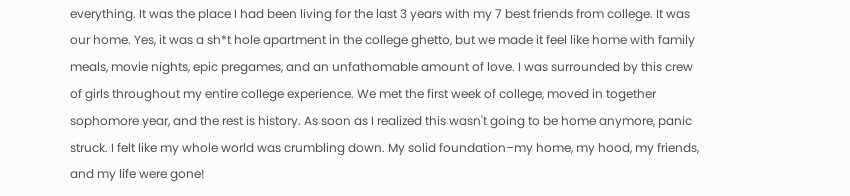everything. It was the place I had been living for the last 3 years with my 7 best friends from college. It was our home. Yes, it was a sh*t hole apartment in the college ghetto, but we made it feel like home with family meals, movie nights, epic pregames, and an unfathomable amount of love. I was surrounded by this crew of girls throughout my entire college experience. We met the first week of college, moved in together sophomore year, and the rest is history. As soon as I realized this wasn't going to be home anymore, panic struck. I felt like my whole world was crumbling down. My solid foundation–my home, my hood, my friends, and my life were gone!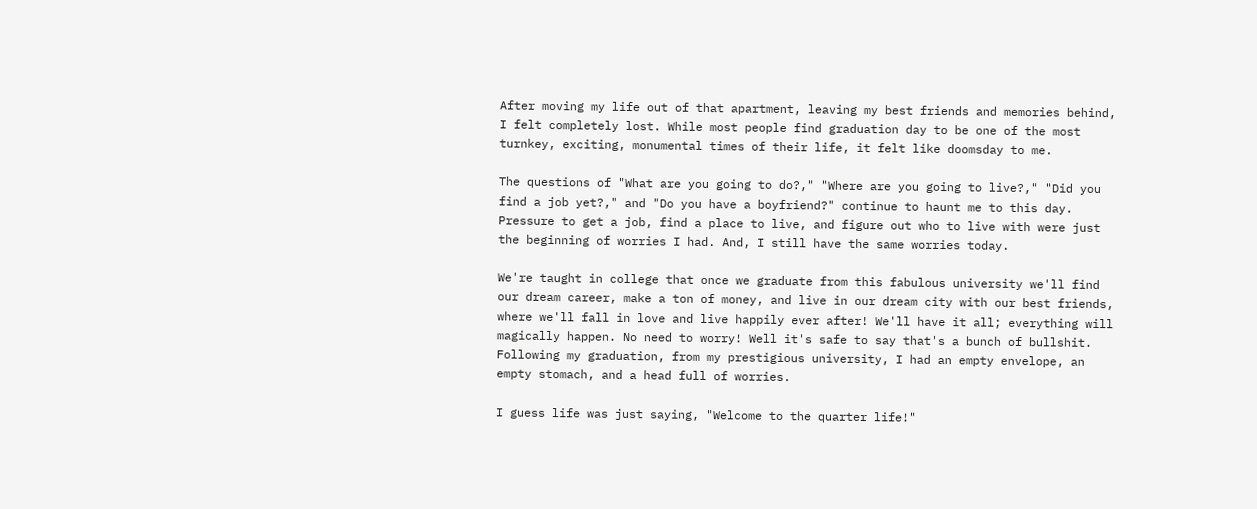After moving my life out of that apartment, leaving my best friends and memories behind, I felt completely lost. While most people find graduation day to be one of the most turnkey, exciting, monumental times of their life, it felt like doomsday to me.

The questions of "What are you going to do?," "Where are you going to live?," "Did you find a job yet?," and "Do you have a boyfriend?" continue to haunt me to this day. Pressure to get a job, find a place to live, and figure out who to live with were just the beginning of worries I had. And, I still have the same worries today.

We're taught in college that once we graduate from this fabulous university we'll find our dream career, make a ton of money, and live in our dream city with our best friends, where we'll fall in love and live happily ever after! We'll have it all; everything will magically happen. No need to worry! Well it's safe to say that's a bunch of bullshit. Following my graduation, from my prestigious university, I had an empty envelope, an empty stomach, and a head full of worries.

I guess life was just saying, "Welcome to the quarter life!"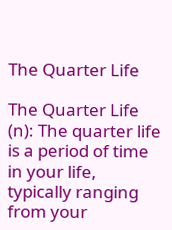The Quarter Life

The Quarter Life (n): The quarter life is a period of time in your life, typically ranging from your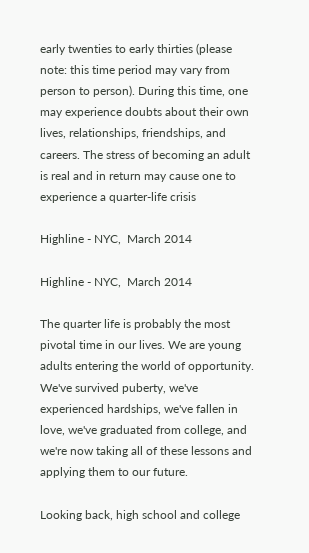early twenties to early thirties (please note: this time period may vary from person to person). During this time, one may experience doubts about their own lives, relationships, friendships, and careers. The stress of becoming an adult is real and in return may cause one to experience a quarter-life crisis

Highline - NYC,  March 2014

Highline - NYC,  March 2014

The quarter life is probably the most pivotal time in our lives. We are young adults entering the world of opportunity. We've survived puberty, we've experienced hardships, we've fallen in love, we've graduated from college, and we're now taking all of these lessons and applying them to our future.

Looking back, high school and college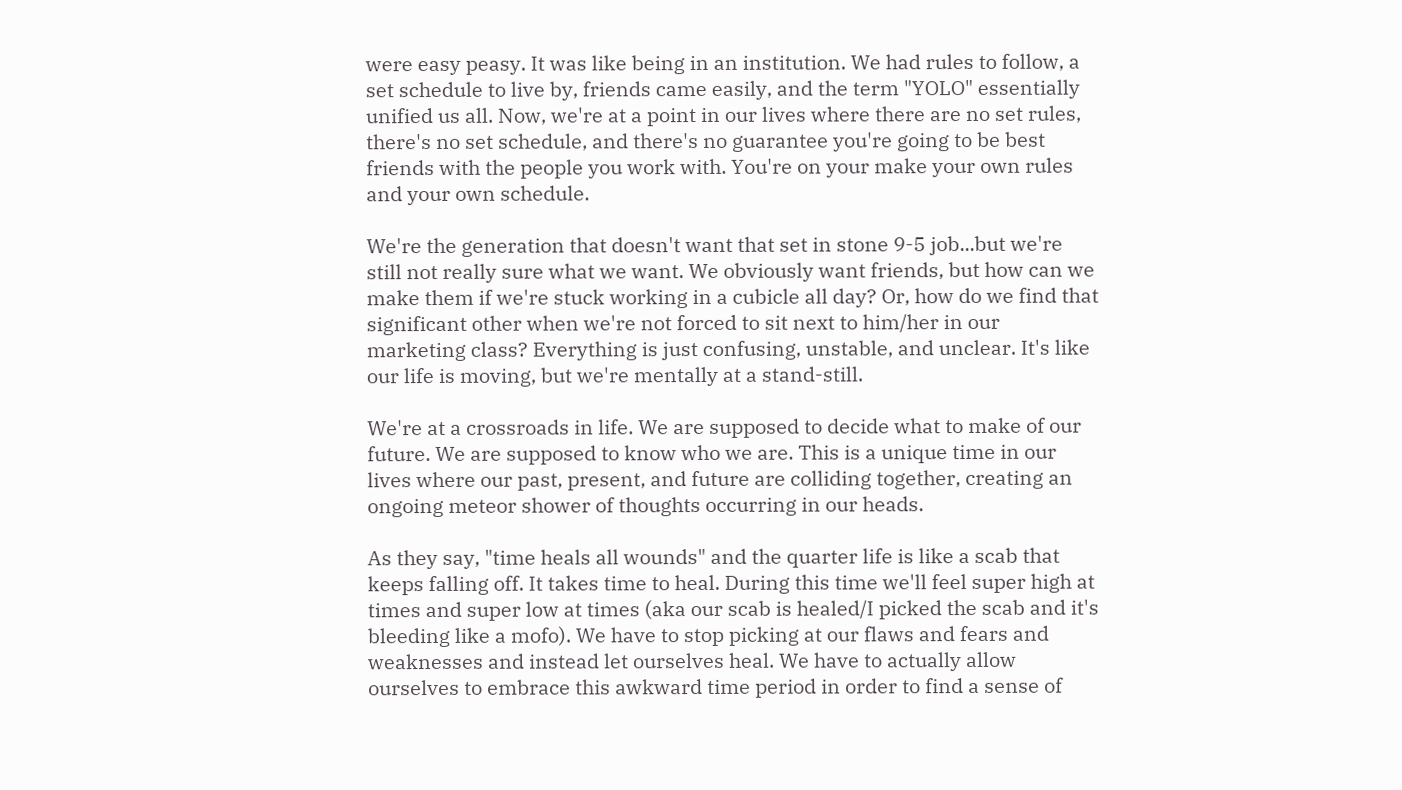were easy peasy. It was like being in an institution. We had rules to follow, a set schedule to live by, friends came easily, and the term "YOLO" essentially unified us all. Now, we're at a point in our lives where there are no set rules, there's no set schedule, and there's no guarantee you're going to be best friends with the people you work with. You're on your make your own rules and your own schedule.

We're the generation that doesn't want that set in stone 9-5 job...but we're still not really sure what we want. We obviously want friends, but how can we make them if we're stuck working in a cubicle all day? Or, how do we find that significant other when we're not forced to sit next to him/her in our marketing class? Everything is just confusing, unstable, and unclear. It's like our life is moving, but we're mentally at a stand-still.

We're at a crossroads in life. We are supposed to decide what to make of our future. We are supposed to know who we are. This is a unique time in our lives where our past, present, and future are colliding together, creating an ongoing meteor shower of thoughts occurring in our heads.

As they say, "time heals all wounds" and the quarter life is like a scab that keeps falling off. It takes time to heal. During this time we'll feel super high at times and super low at times (aka our scab is healed/I picked the scab and it's bleeding like a mofo). We have to stop picking at our flaws and fears and weaknesses and instead let ourselves heal. We have to actually allow ourselves to embrace this awkward time period in order to find a sense of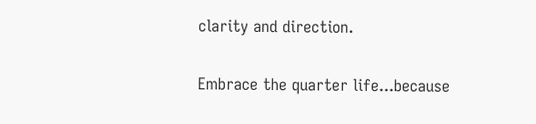clarity and direction.

Embrace the quarter life...because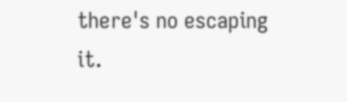there's no escaping it.